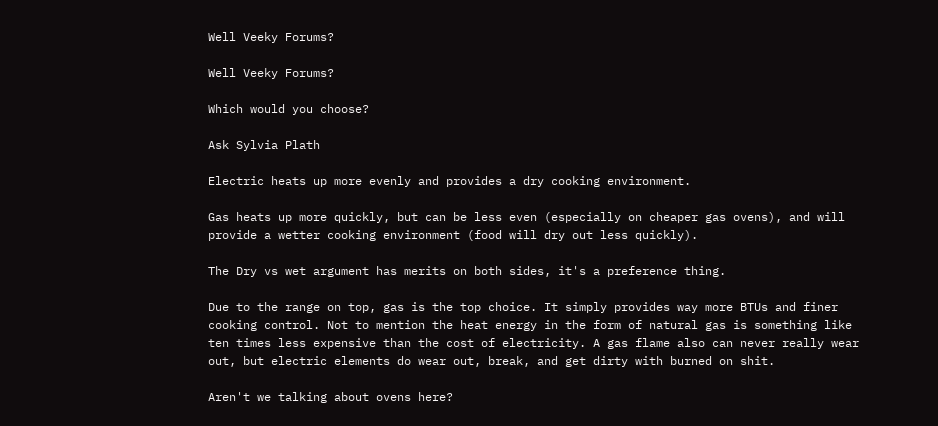Well Veeky Forums?

Well Veeky Forums?

Which would you choose?

Ask Sylvia Plath

Electric heats up more evenly and provides a dry cooking environment.

Gas heats up more quickly, but can be less even (especially on cheaper gas ovens), and will provide a wetter cooking environment (food will dry out less quickly).

The Dry vs wet argument has merits on both sides, it's a preference thing.

Due to the range on top, gas is the top choice. It simply provides way more BTUs and finer cooking control. Not to mention the heat energy in the form of natural gas is something like ten times less expensive than the cost of electricity. A gas flame also can never really wear out, but electric elements do wear out, break, and get dirty with burned on shit.

Aren't we talking about ovens here?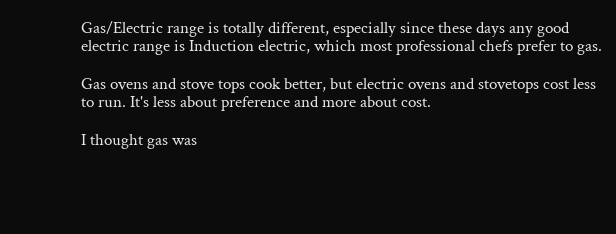Gas/Electric range is totally different, especially since these days any good electric range is Induction electric, which most professional chefs prefer to gas.

Gas ovens and stove tops cook better, but electric ovens and stovetops cost less to run. It's less about preference and more about cost.

I thought gas was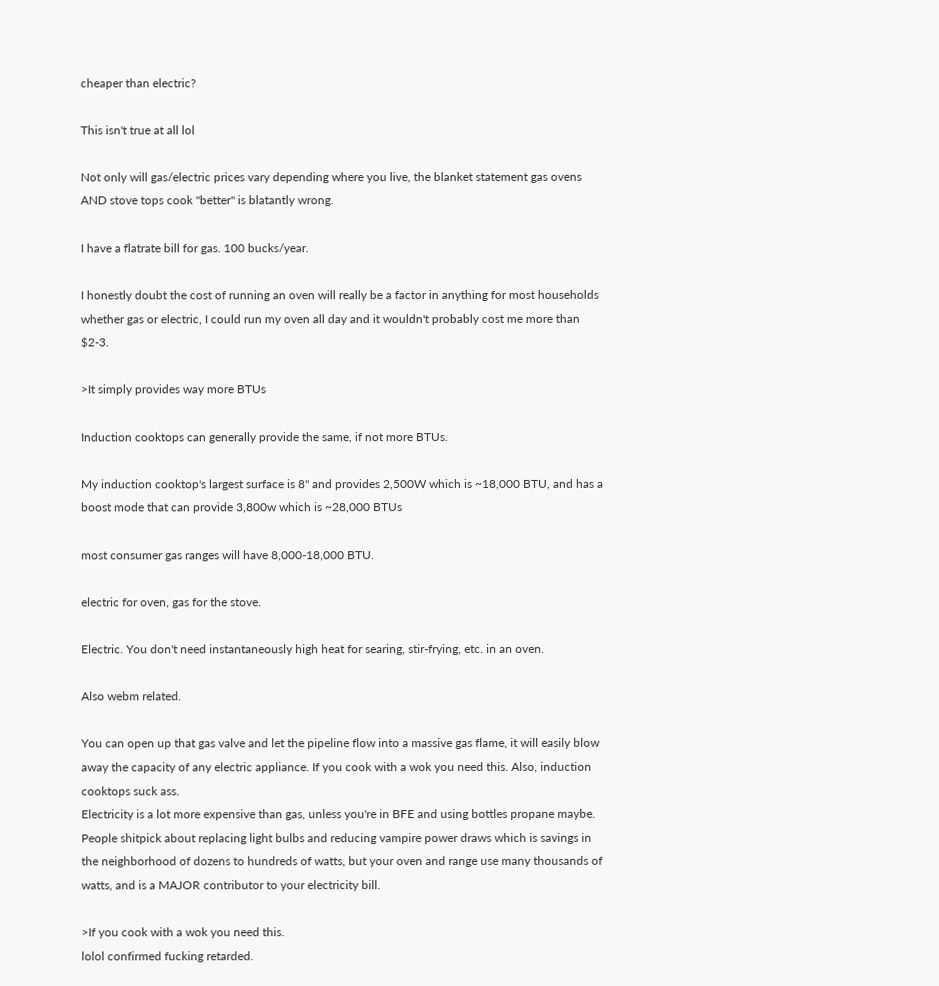cheaper than electric?

This isn't true at all lol

Not only will gas/electric prices vary depending where you live, the blanket statement gas ovens AND stove tops cook "better" is blatantly wrong.

I have a flatrate bill for gas. 100 bucks/year.

I honestly doubt the cost of running an oven will really be a factor in anything for most households whether gas or electric, I could run my oven all day and it wouldn't probably cost me more than $2-3.

>It simply provides way more BTUs

Induction cooktops can generally provide the same, if not more BTUs.

My induction cooktop's largest surface is 8" and provides 2,500W which is ~18,000 BTU, and has a boost mode that can provide 3,800w which is ~28,000 BTUs

most consumer gas ranges will have 8,000-18,000 BTU.

electric for oven, gas for the stove.

Electric. You don't need instantaneously high heat for searing, stir-frying, etc. in an oven.

Also webm related.

You can open up that gas valve and let the pipeline flow into a massive gas flame, it will easily blow away the capacity of any electric appliance. If you cook with a wok you need this. Also, induction cooktops suck ass.
Electricity is a lot more expensive than gas, unless you're in BFE and using bottles propane maybe. People shitpick about replacing light bulbs and reducing vampire power draws which is savings in the neighborhood of dozens to hundreds of watts, but your oven and range use many thousands of watts, and is a MAJOR contributor to your electricity bill.

>If you cook with a wok you need this.
lolol confirmed fucking retarded.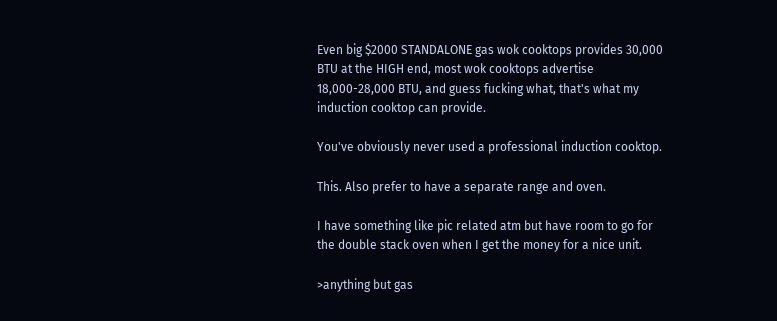Even big $2000 STANDALONE gas wok cooktops provides 30,000 BTU at the HIGH end, most wok cooktops advertise 18,000-28,000 BTU, and guess fucking what, that's what my induction cooktop can provide.

You've obviously never used a professional induction cooktop.

This. Also prefer to have a separate range and oven.

I have something like pic related atm but have room to go for the double stack oven when I get the money for a nice unit.

>anything but gas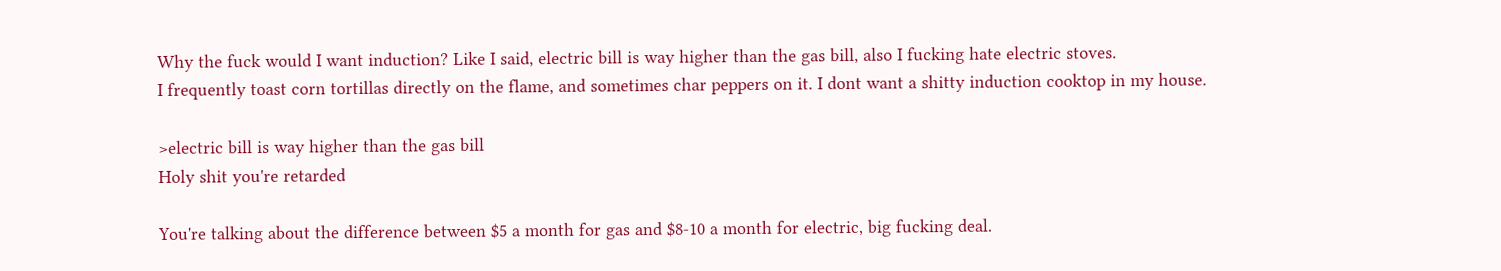Why the fuck would I want induction? Like I said, electric bill is way higher than the gas bill, also I fucking hate electric stoves.
I frequently toast corn tortillas directly on the flame, and sometimes char peppers on it. I dont want a shitty induction cooktop in my house.

>electric bill is way higher than the gas bill
Holy shit you're retarded

You're talking about the difference between $5 a month for gas and $8-10 a month for electric, big fucking deal.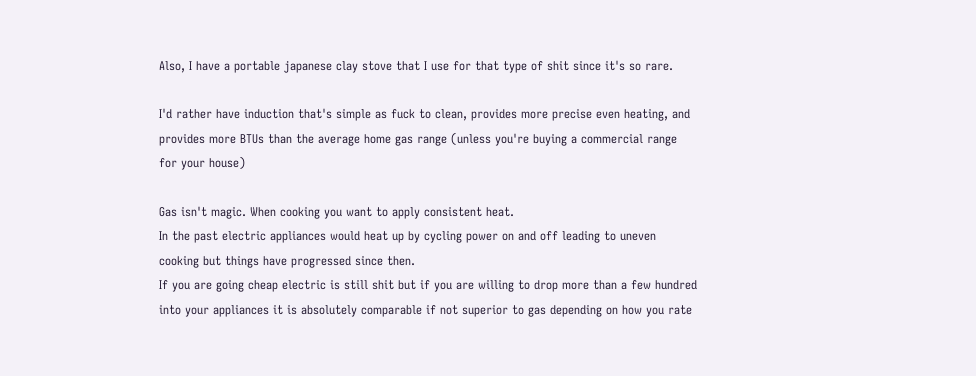Also, I have a portable japanese clay stove that I use for that type of shit since it's so rare.

I'd rather have induction that's simple as fuck to clean, provides more precise even heating, and provides more BTUs than the average home gas range (unless you're buying a commercial range for your house)

Gas isn't magic. When cooking you want to apply consistent heat.
In the past electric appliances would heat up by cycling power on and off leading to uneven cooking but things have progressed since then.
If you are going cheap electric is still shit but if you are willing to drop more than a few hundred into your appliances it is absolutely comparable if not superior to gas depending on how you rate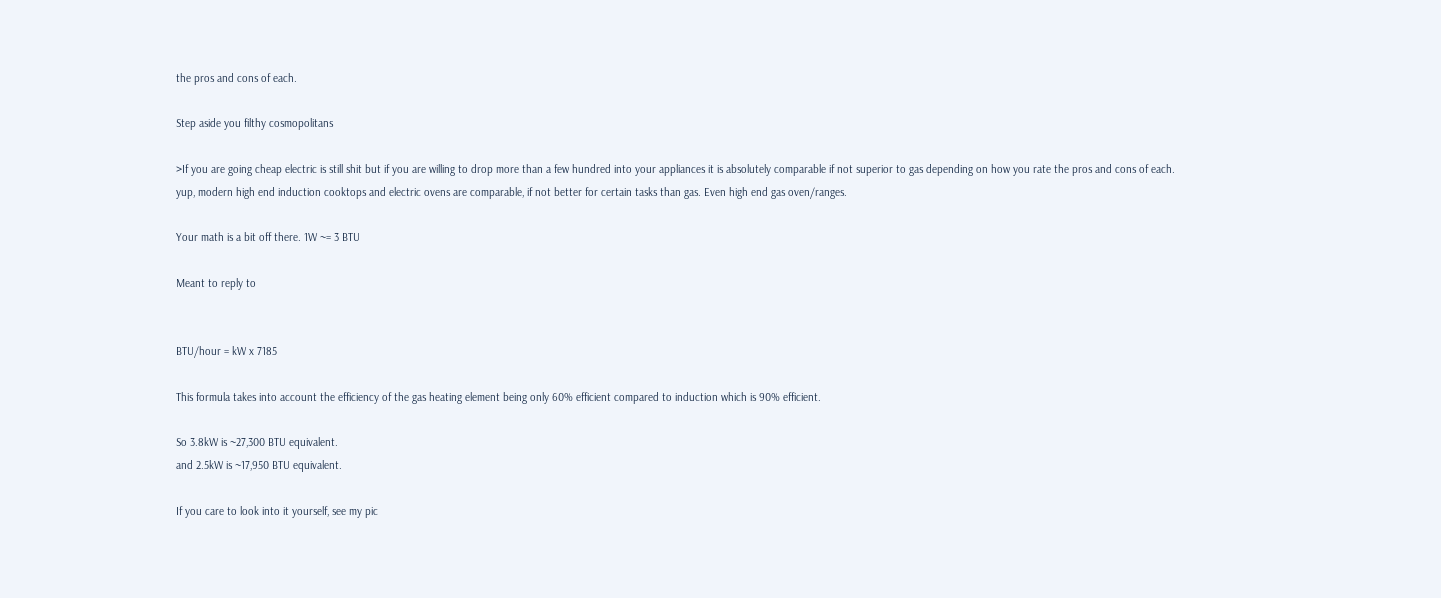the pros and cons of each.

Step aside you filthy cosmopolitans

>If you are going cheap electric is still shit but if you are willing to drop more than a few hundred into your appliances it is absolutely comparable if not superior to gas depending on how you rate the pros and cons of each.
yup, modern high end induction cooktops and electric ovens are comparable, if not better for certain tasks than gas. Even high end gas oven/ranges.

Your math is a bit off there. 1W ~= 3 BTU

Meant to reply to


BTU/hour = kW x 7185

This formula takes into account the efficiency of the gas heating element being only 60% efficient compared to induction which is 90% efficient.

So 3.8kW is ~27,300 BTU equivalent.
and 2.5kW is ~17,950 BTU equivalent.

If you care to look into it yourself, see my pic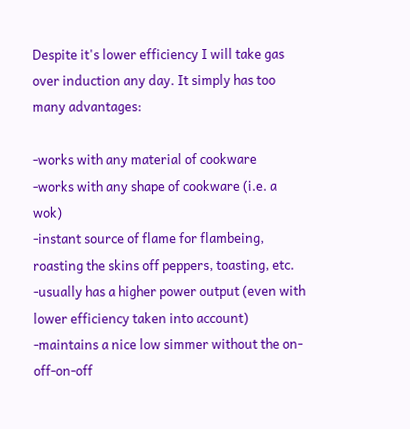Despite it's lower efficiency I will take gas over induction any day. It simply has too many advantages:

-works with any material of cookware
-works with any shape of cookware (i.e. a wok)
-instant source of flame for flambeing, roasting the skins off peppers, toasting, etc.
-usually has a higher power output (even with lower efficiency taken into account)
-maintains a nice low simmer without the on-off-on-off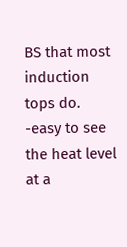BS that most induction tops do.
-easy to see the heat level at a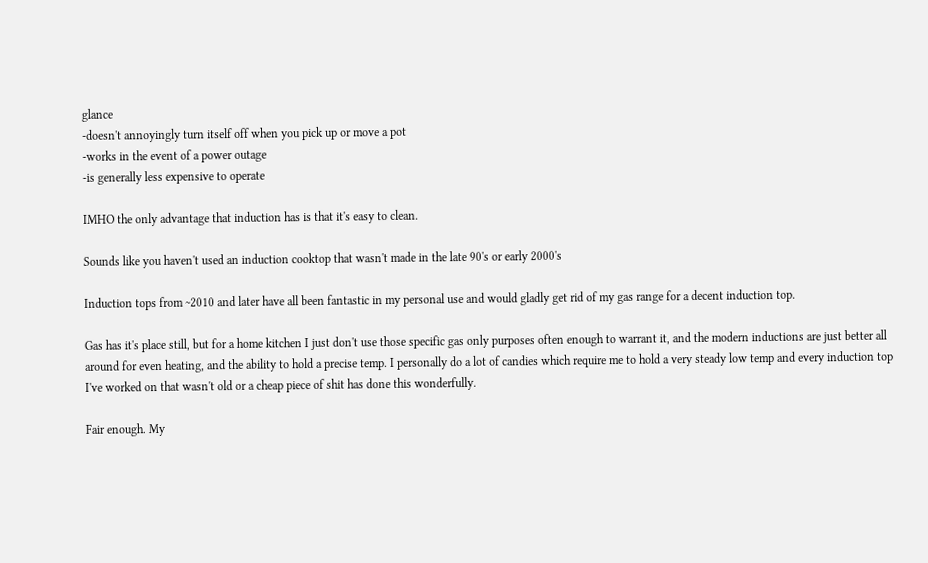glance
-doesn't annoyingly turn itself off when you pick up or move a pot
-works in the event of a power outage
-is generally less expensive to operate

IMHO the only advantage that induction has is that it's easy to clean.

Sounds like you haven't used an induction cooktop that wasn't made in the late 90's or early 2000's

Induction tops from ~2010 and later have all been fantastic in my personal use and would gladly get rid of my gas range for a decent induction top.

Gas has it's place still, but for a home kitchen I just don't use those specific gas only purposes often enough to warrant it, and the modern inductions are just better all around for even heating, and the ability to hold a precise temp. I personally do a lot of candies which require me to hold a very steady low temp and every induction top I've worked on that wasn't old or a cheap piece of shit has done this wonderfully.

Fair enough. My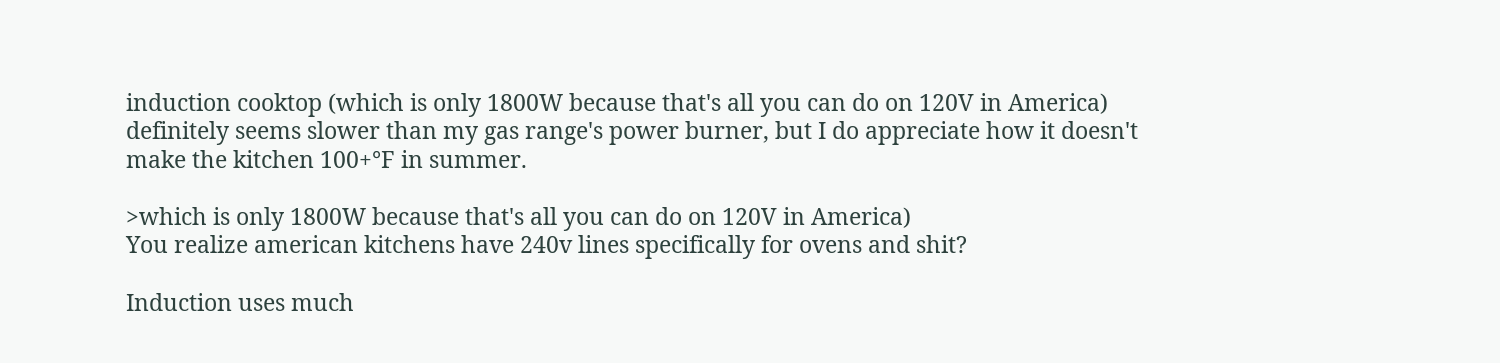induction cooktop (which is only 1800W because that's all you can do on 120V in America) definitely seems slower than my gas range's power burner, but I do appreciate how it doesn't make the kitchen 100+°F in summer.

>which is only 1800W because that's all you can do on 120V in America)
You realize american kitchens have 240v lines specifically for ovens and shit?

Induction uses much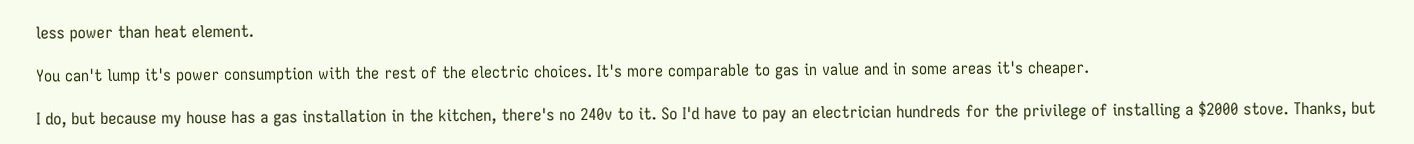less power than heat element.

You can't lump it's power consumption with the rest of the electric choices. It's more comparable to gas in value and in some areas it's cheaper.

I do, but because my house has a gas installation in the kitchen, there's no 240v to it. So I'd have to pay an electrician hundreds for the privilege of installing a $2000 stove. Thanks, but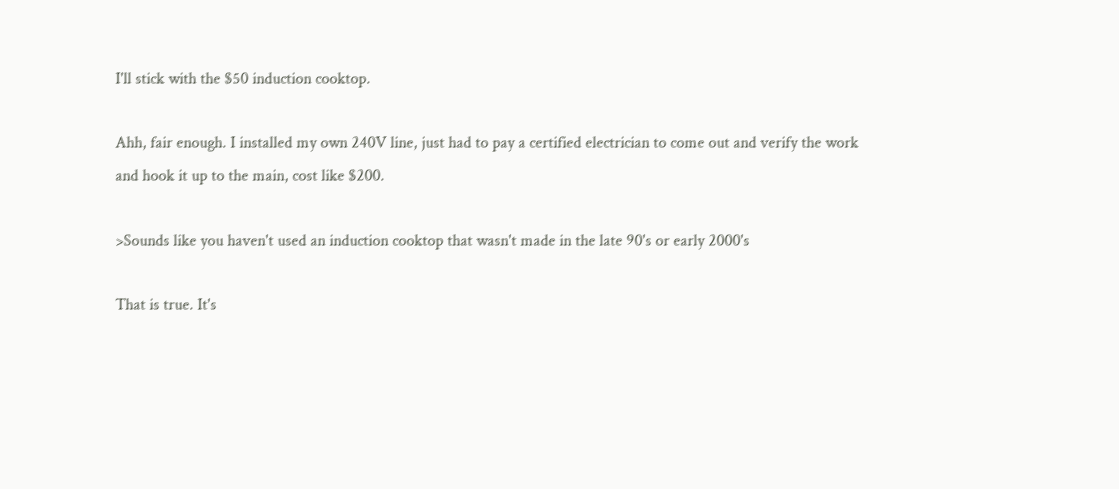I'll stick with the $50 induction cooktop.

Ahh, fair enough. I installed my own 240V line, just had to pay a certified electrician to come out and verify the work and hook it up to the main, cost like $200.

>Sounds like you haven't used an induction cooktop that wasn't made in the late 90's or early 2000's

That is true. It's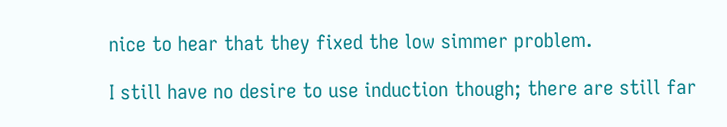nice to hear that they fixed the low simmer problem.

I still have no desire to use induction though; there are still far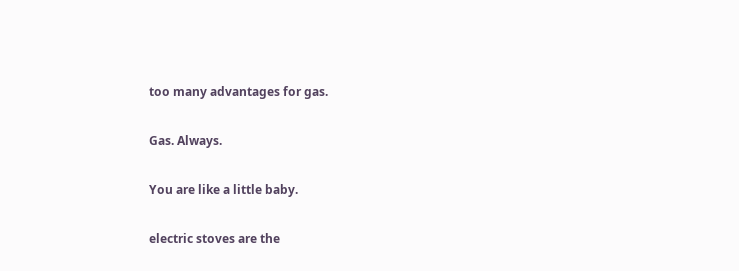too many advantages for gas.

Gas. Always.

You are like a little baby.

electric stoves are the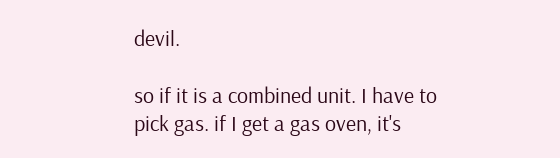devil.

so if it is a combined unit. I have to pick gas. if I get a gas oven, it's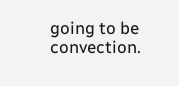going to be convection.